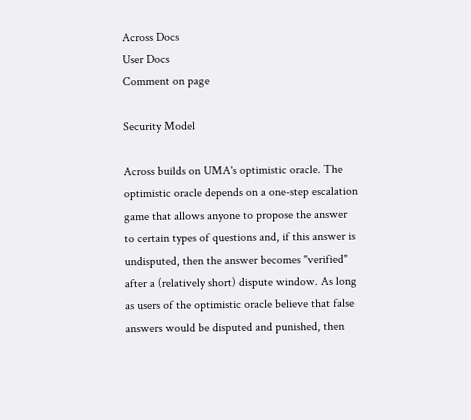Across Docs
User Docs
Comment on page

Security Model

Across builds on UMA's optimistic oracle. The optimistic oracle depends on a one-step escalation game that allows anyone to propose the answer to certain types of questions and, if this answer is undisputed, then the answer becomes "verified" after a (relatively short) dispute window. As long as users of the optimistic oracle believe that false answers would be disputed and punished, then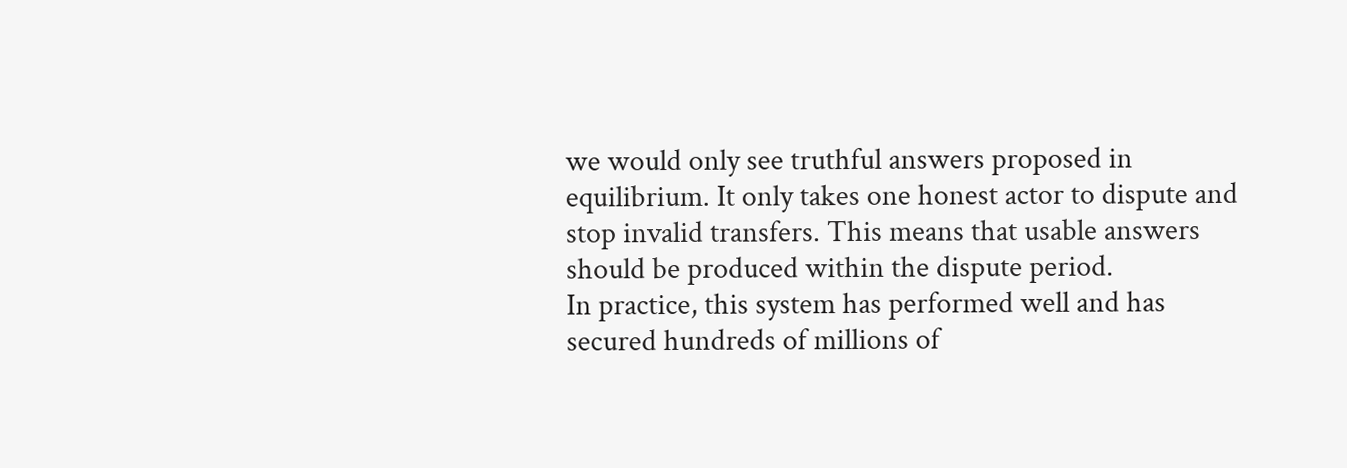we would only see truthful answers proposed in equilibrium. It only takes one honest actor to dispute and stop invalid transfers. This means that usable answers should be produced within the dispute period.
In practice, this system has performed well and has secured hundreds of millions of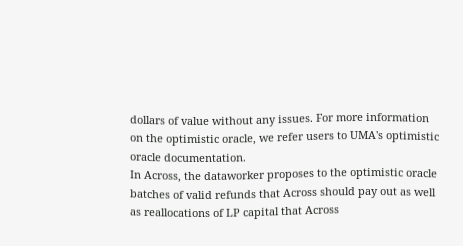dollars of value without any issues. For more information on the optimistic oracle, we refer users to UMA's optimistic oracle documentation.
In Across, the dataworker proposes to the optimistic oracle batches of valid refunds that Across should pay out as well as reallocations of LP capital that Across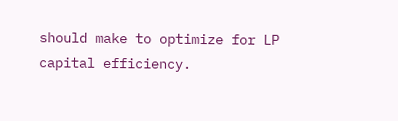should make to optimize for LP capital efficiency.